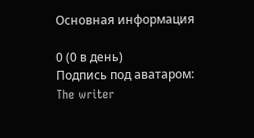Основная информация

0 (0 в день)
Подпись под аватаром:
The writer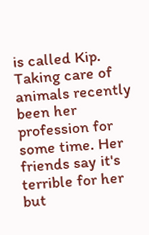is called Kip. Taking care of animals recently been her profession for some time. Her friends say it's terrible for her but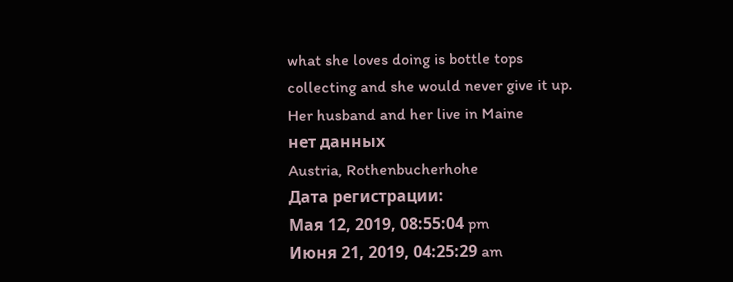what she loves doing is bottle tops collecting and she would never give it up. Her husband and her live in Maine
нет данных
Austria, Rothenbucherhohe
Дата регистрации:
Мая 12, 2019, 08:55:04 pm
Июня 21, 2019, 04:25:29 am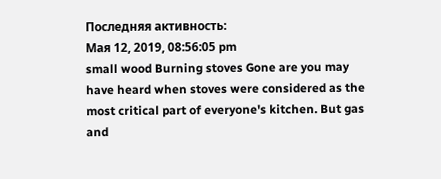Последняя активность:
Мая 12, 2019, 08:56:05 pm
small wood Burning stoves Gone are you may have heard when stoves were considered as the most critical part of everyone's kitchen. But gas and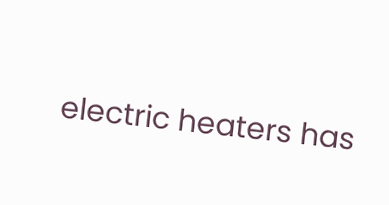electric heaters has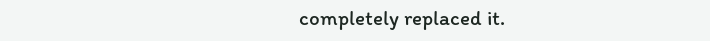completely replaced it.